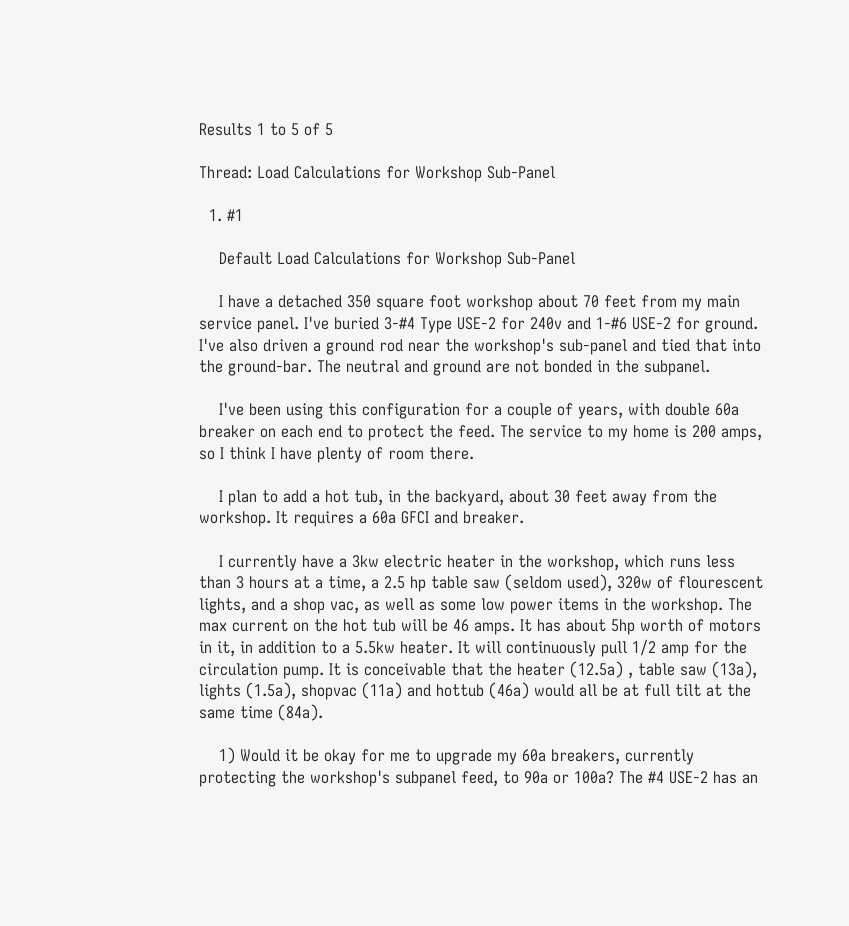Results 1 to 5 of 5

Thread: Load Calculations for Workshop Sub-Panel

  1. #1

    Default Load Calculations for Workshop Sub-Panel

    I have a detached 350 square foot workshop about 70 feet from my main service panel. I've buried 3-#4 Type USE-2 for 240v and 1-#6 USE-2 for ground. I've also driven a ground rod near the workshop's sub-panel and tied that into the ground-bar. The neutral and ground are not bonded in the subpanel.

    I've been using this configuration for a couple of years, with double 60a breaker on each end to protect the feed. The service to my home is 200 amps, so I think I have plenty of room there.

    I plan to add a hot tub, in the backyard, about 30 feet away from the workshop. It requires a 60a GFCI and breaker.

    I currently have a 3kw electric heater in the workshop, which runs less than 3 hours at a time, a 2.5 hp table saw (seldom used), 320w of flourescent lights, and a shop vac, as well as some low power items in the workshop. The max current on the hot tub will be 46 amps. It has about 5hp worth of motors in it, in addition to a 5.5kw heater. It will continuously pull 1/2 amp for the circulation pump. It is conceivable that the heater (12.5a) , table saw (13a), lights (1.5a), shopvac (11a) and hottub (46a) would all be at full tilt at the same time (84a).

    1) Would it be okay for me to upgrade my 60a breakers, currently protecting the workshop's subpanel feed, to 90a or 100a? The #4 USE-2 has an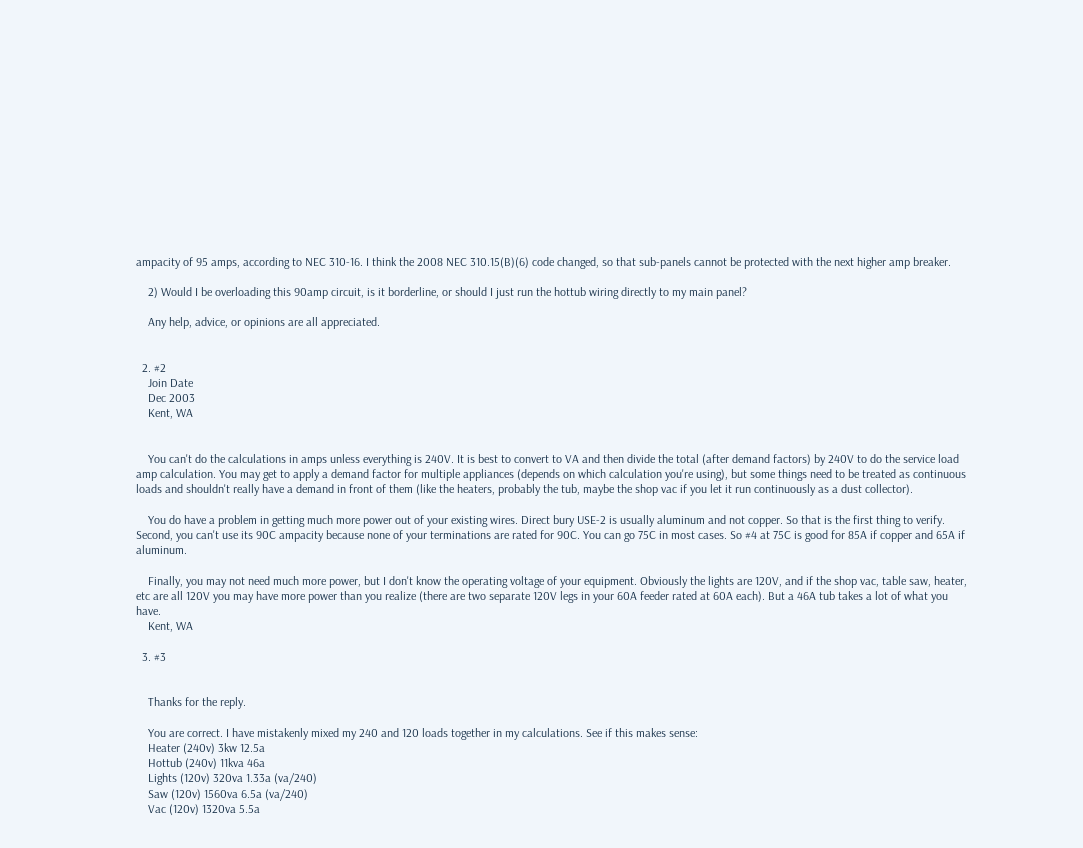ampacity of 95 amps, according to NEC 310-16. I think the 2008 NEC 310.15(B)(6) code changed, so that sub-panels cannot be protected with the next higher amp breaker.

    2) Would I be overloading this 90amp circuit, is it borderline, or should I just run the hottub wiring directly to my main panel?

    Any help, advice, or opinions are all appreciated.


  2. #2
    Join Date
    Dec 2003
    Kent, WA


    You can't do the calculations in amps unless everything is 240V. It is best to convert to VA and then divide the total (after demand factors) by 240V to do the service load amp calculation. You may get to apply a demand factor for multiple appliances (depends on which calculation you're using), but some things need to be treated as continuous loads and shouldn't really have a demand in front of them (like the heaters, probably the tub, maybe the shop vac if you let it run continuously as a dust collector).

    You do have a problem in getting much more power out of your existing wires. Direct bury USE-2 is usually aluminum and not copper. So that is the first thing to verify. Second, you can't use its 90C ampacity because none of your terminations are rated for 90C. You can go 75C in most cases. So #4 at 75C is good for 85A if copper and 65A if aluminum.

    Finally, you may not need much more power, but I don't know the operating voltage of your equipment. Obviously the lights are 120V, and if the shop vac, table saw, heater, etc are all 120V you may have more power than you realize (there are two separate 120V legs in your 60A feeder rated at 60A each). But a 46A tub takes a lot of what you have.
    Kent, WA

  3. #3


    Thanks for the reply.

    You are correct. I have mistakenly mixed my 240 and 120 loads together in my calculations. See if this makes sense:
    Heater (240v) 3kw 12.5a
    Hottub (240v) 11kva 46a
    Lights (120v) 320va 1.33a (va/240)
    Saw (120v) 1560va 6.5a (va/240)
    Vac (120v) 1320va 5.5a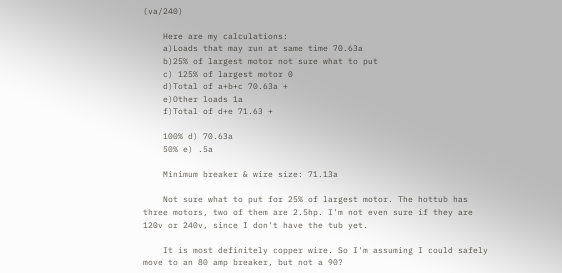(va/240)

    Here are my calculations:
    a)Loads that may run at same time 70.63a
    b)25% of largest motor not sure what to put
    c) 125% of largest motor 0
    d)Total of a+b+c 70.63a +
    e)Other loads 1a
    f)Total of d+e 71.63 +

    100% d) 70.63a
    50% e) .5a

    Minimum breaker & wire size: 71.13a

    Not sure what to put for 25% of largest motor. The hottub has three motors, two of them are 2.5hp. I'm not even sure if they are 120v or 240v, since I don't have the tub yet.

    It is most definitely copper wire. So I'm assuming I could safely move to an 80 amp breaker, but not a 90?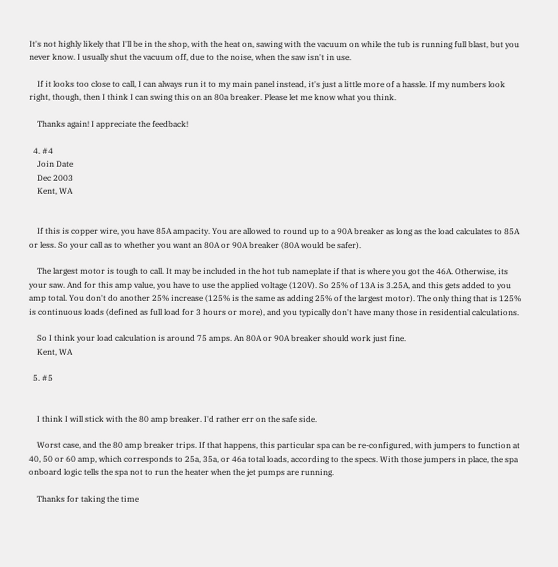It's not highly likely that I'll be in the shop, with the heat on, sawing with the vacuum on while the tub is running full blast, but you never know. I usually shut the vacuum off, due to the noise, when the saw isn't in use.

    If it looks too close to call, I can always run it to my main panel instead, it's just a little more of a hassle. If my numbers look right, though, then I think I can swing this on an 80a breaker. Please let me know what you think.

    Thanks again! I appreciate the feedback!

  4. #4
    Join Date
    Dec 2003
    Kent, WA


    If this is copper wire, you have 85A ampacity. You are allowed to round up to a 90A breaker as long as the load calculates to 85A or less. So your call as to whether you want an 80A or 90A breaker (80A would be safer).

    The largest motor is tough to call. It may be included in the hot tub nameplate if that is where you got the 46A. Otherwise, its your saw. And for this amp value, you have to use the applied voltage (120V). So 25% of 13A is 3.25A, and this gets added to you amp total. You don't do another 25% increase (125% is the same as adding 25% of the largest motor). The only thing that is 125% is continuous loads (defined as full load for 3 hours or more), and you typically don't have many those in residential calculations.

    So I think your load calculation is around 75 amps. An 80A or 90A breaker should work just fine.
    Kent, WA

  5. #5


    I think I will stick with the 80 amp breaker. I'd rather err on the safe side.

    Worst case, and the 80 amp breaker trips. If that happens, this particular spa can be re-configured, with jumpers to function at 40, 50 or 60 amp, which corresponds to 25a, 35a, or 46a total loads, according to the specs. With those jumpers in place, the spa onboard logic tells the spa not to run the heater when the jet pumps are running.

    Thanks for taking the time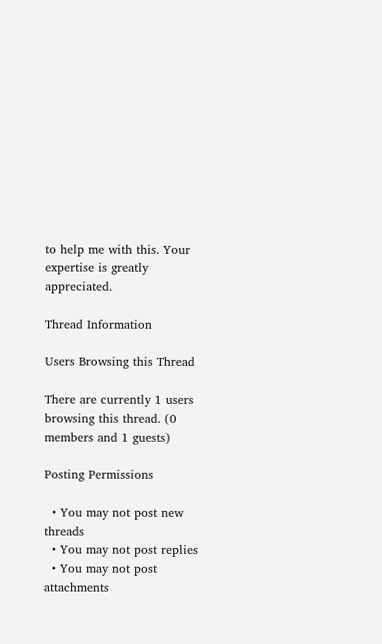to help me with this. Your expertise is greatly appreciated.

Thread Information

Users Browsing this Thread

There are currently 1 users browsing this thread. (0 members and 1 guests)

Posting Permissions

  • You may not post new threads
  • You may not post replies
  • You may not post attachments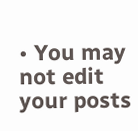• You may not edit your posts